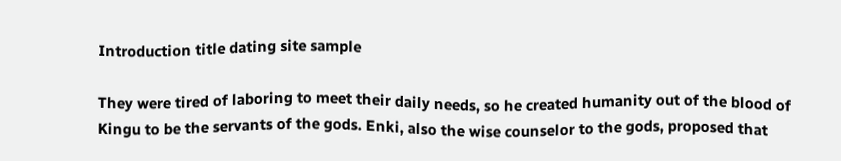Introduction title dating site sample

They were tired of laboring to meet their daily needs, so he created humanity out of the blood of Kingu to be the servants of the gods. Enki, also the wise counselor to the gods, proposed that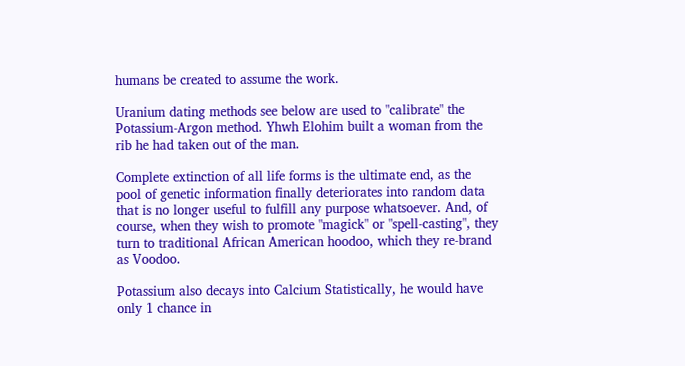humans be created to assume the work.

Uranium dating methods see below are used to "calibrate" the Potassium-Argon method. Yhwh Elohim built a woman from the rib he had taken out of the man.

Complete extinction of all life forms is the ultimate end, as the pool of genetic information finally deteriorates into random data that is no longer useful to fulfill any purpose whatsoever. And, of course, when they wish to promote "magick" or "spell-casting", they turn to traditional African American hoodoo, which they re-brand as Voodoo.

Potassium also decays into Calcium Statistically, he would have only 1 chance in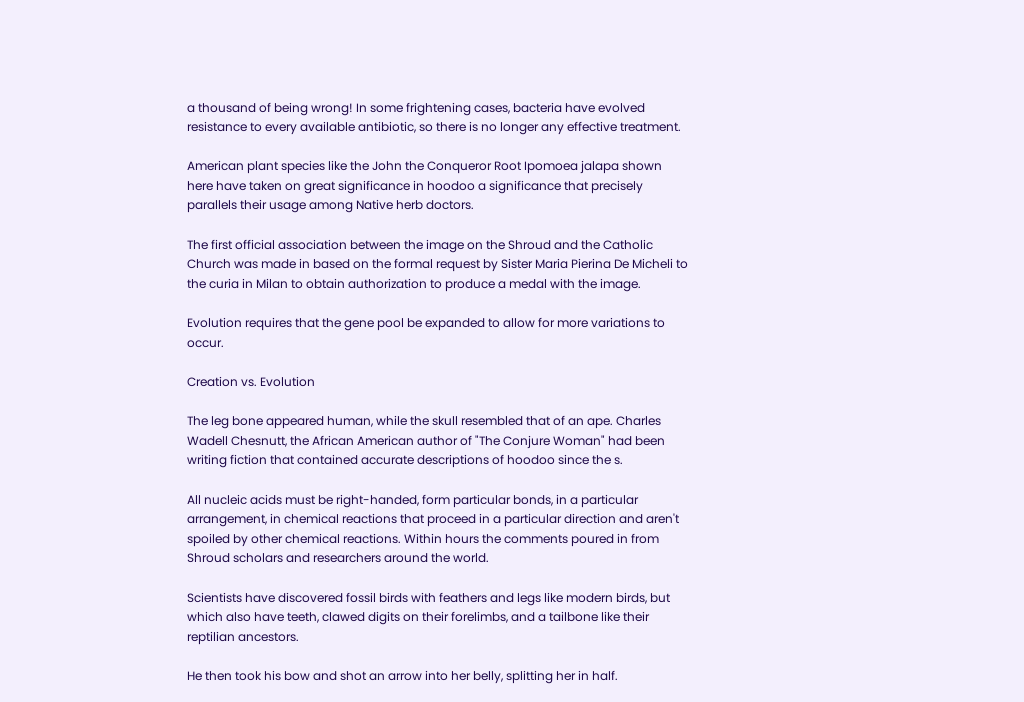a thousand of being wrong! In some frightening cases, bacteria have evolved resistance to every available antibiotic, so there is no longer any effective treatment.

American plant species like the John the Conqueror Root Ipomoea jalapa shown here have taken on great significance in hoodoo a significance that precisely parallels their usage among Native herb doctors.

The first official association between the image on the Shroud and the Catholic Church was made in based on the formal request by Sister Maria Pierina De Micheli to the curia in Milan to obtain authorization to produce a medal with the image.

Evolution requires that the gene pool be expanded to allow for more variations to occur.

Creation vs. Evolution

The leg bone appeared human, while the skull resembled that of an ape. Charles Wadell Chesnutt, the African American author of "The Conjure Woman" had been writing fiction that contained accurate descriptions of hoodoo since the s.

All nucleic acids must be right-handed, form particular bonds, in a particular arrangement, in chemical reactions that proceed in a particular direction and aren't spoiled by other chemical reactions. Within hours the comments poured in from Shroud scholars and researchers around the world.

Scientists have discovered fossil birds with feathers and legs like modern birds, but which also have teeth, clawed digits on their forelimbs, and a tailbone like their reptilian ancestors.

He then took his bow and shot an arrow into her belly, splitting her in half.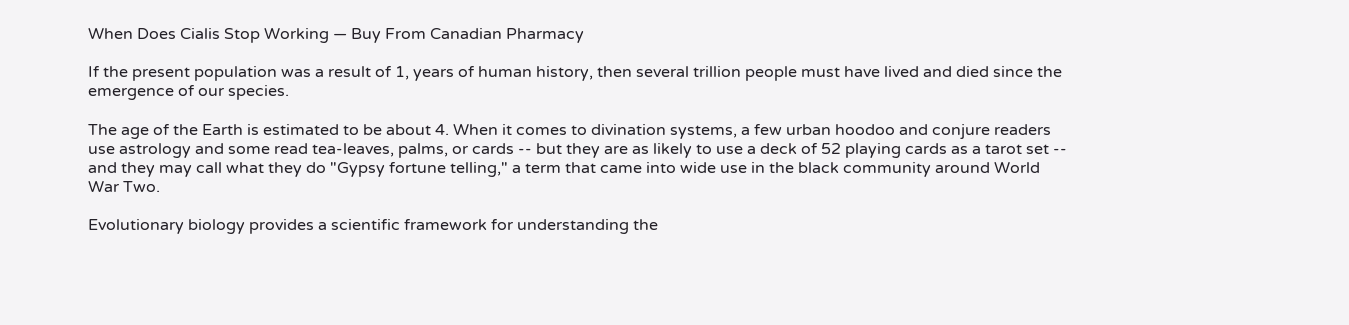When Does Cialis Stop Working — Buy From Canadian Pharmacy

If the present population was a result of 1, years of human history, then several trillion people must have lived and died since the emergence of our species.

The age of the Earth is estimated to be about 4. When it comes to divination systems, a few urban hoodoo and conjure readers use astrology and some read tea-leaves, palms, or cards -- but they are as likely to use a deck of 52 playing cards as a tarot set -- and they may call what they do "Gypsy fortune telling," a term that came into wide use in the black community around World War Two.

Evolutionary biology provides a scientific framework for understanding the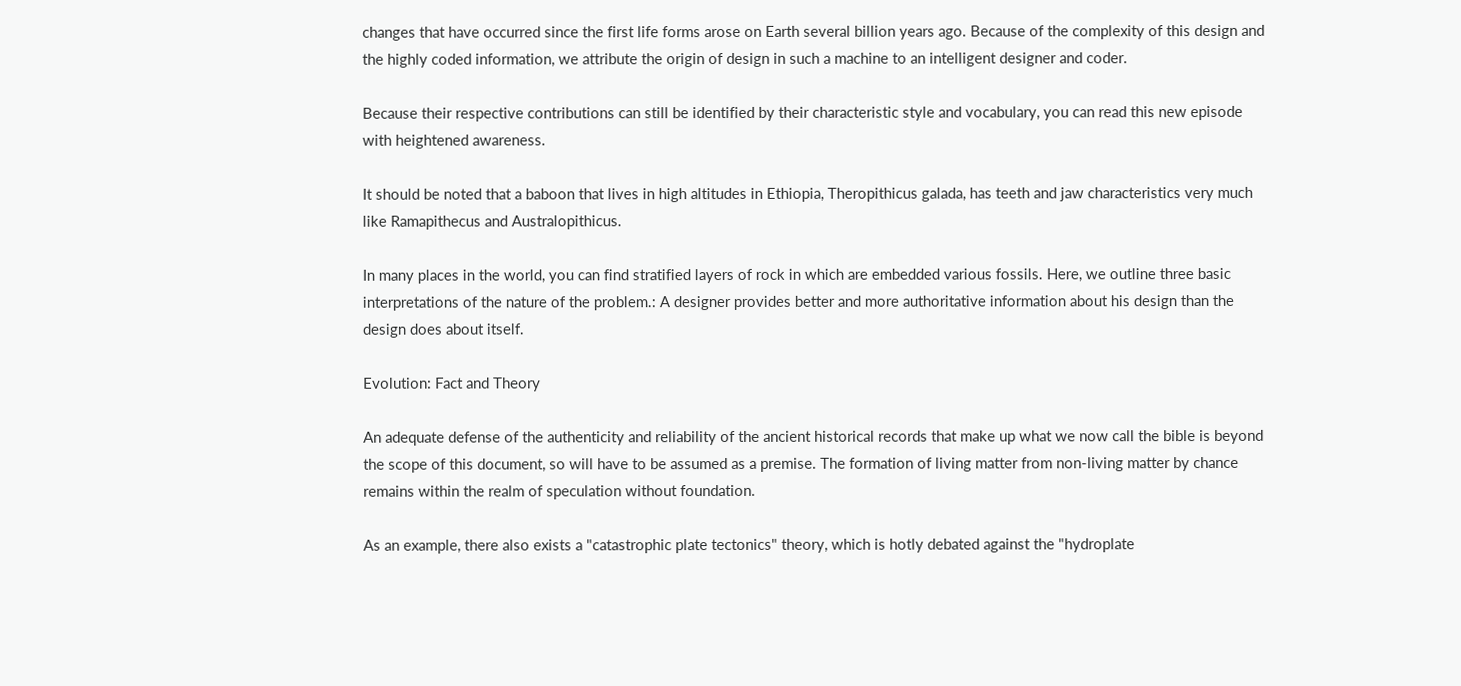changes that have occurred since the first life forms arose on Earth several billion years ago. Because of the complexity of this design and the highly coded information, we attribute the origin of design in such a machine to an intelligent designer and coder.

Because their respective contributions can still be identified by their characteristic style and vocabulary, you can read this new episode with heightened awareness.

It should be noted that a baboon that lives in high altitudes in Ethiopia, Theropithicus galada, has teeth and jaw characteristics very much like Ramapithecus and Australopithicus.

In many places in the world, you can find stratified layers of rock in which are embedded various fossils. Here, we outline three basic interpretations of the nature of the problem.: A designer provides better and more authoritative information about his design than the design does about itself.

Evolution: Fact and Theory

An adequate defense of the authenticity and reliability of the ancient historical records that make up what we now call the bible is beyond the scope of this document, so will have to be assumed as a premise. The formation of living matter from non-living matter by chance remains within the realm of speculation without foundation.

As an example, there also exists a "catastrophic plate tectonics" theory, which is hotly debated against the "hydroplate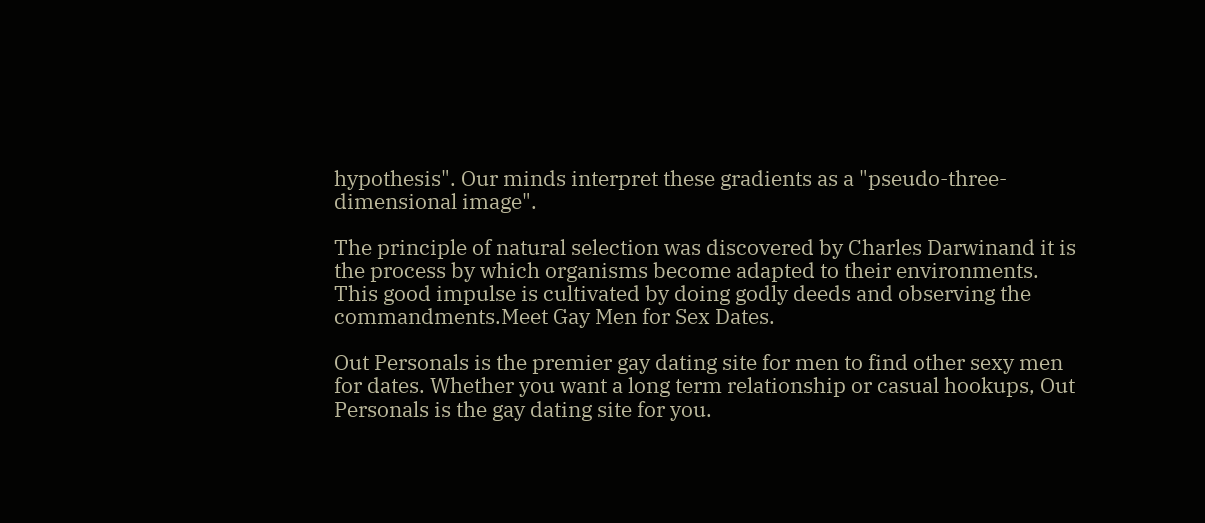hypothesis". Our minds interpret these gradients as a "pseudo-three-dimensional image".

The principle of natural selection was discovered by Charles Darwinand it is the process by which organisms become adapted to their environments. This good impulse is cultivated by doing godly deeds and observing the commandments.Meet Gay Men for Sex Dates.

Out Personals is the premier gay dating site for men to find other sexy men for dates. Whether you want a long term relationship or casual hookups, Out Personals is the gay dating site for you.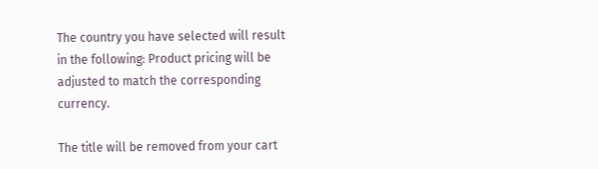The country you have selected will result in the following: Product pricing will be adjusted to match the corresponding currency.

The title will be removed from your cart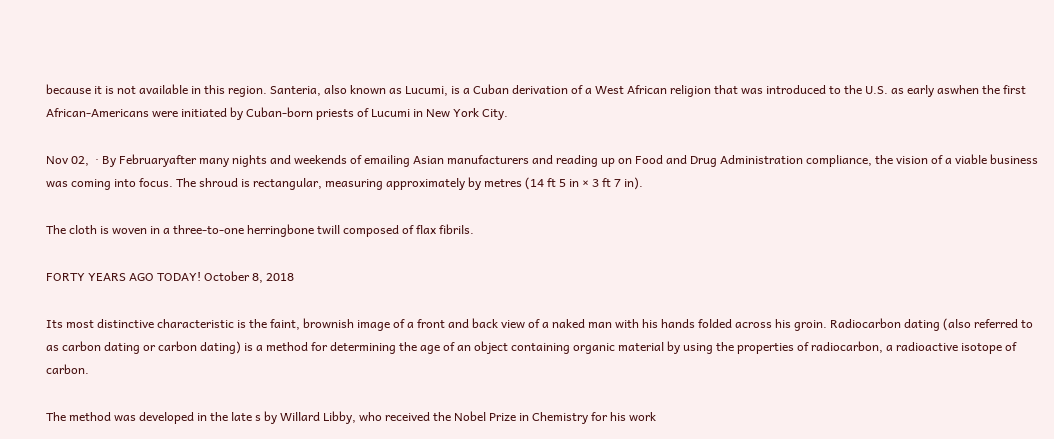because it is not available in this region. Santeria, also known as Lucumi, is a Cuban derivation of a West African religion that was introduced to the U.S. as early aswhen the first African-Americans were initiated by Cuban-born priests of Lucumi in New York City.

Nov 02,  · By Februaryafter many nights and weekends of emailing Asian manufacturers and reading up on Food and Drug Administration compliance, the vision of a viable business was coming into focus. The shroud is rectangular, measuring approximately by metres (14 ft 5 in × 3 ft 7 in).

The cloth is woven in a three-to-one herringbone twill composed of flax fibrils.

FORTY YEARS AGO TODAY! October 8, 2018

Its most distinctive characteristic is the faint, brownish image of a front and back view of a naked man with his hands folded across his groin. Radiocarbon dating (also referred to as carbon dating or carbon dating) is a method for determining the age of an object containing organic material by using the properties of radiocarbon, a radioactive isotope of carbon.

The method was developed in the late s by Willard Libby, who received the Nobel Prize in Chemistry for his work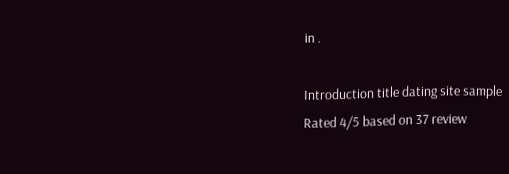in .

Introduction title dating site sample
Rated 4/5 based on 37 review